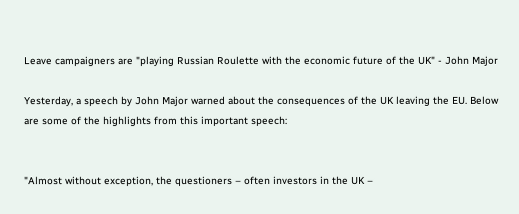Leave campaigners are "playing Russian Roulette with the economic future of the UK" - John Major

Yesterday, a speech by John Major warned about the consequences of the UK leaving the EU. Below are some of the highlights from this important speech:


"Almost without exception, the questioners – often investors in the UK –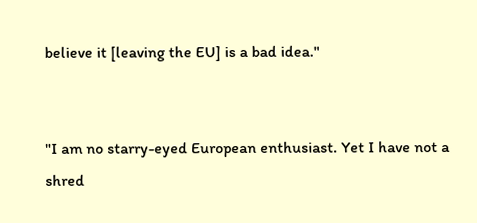believe it [leaving the EU] is a bad idea."


"I am no starry-eyed European enthusiast. Yet I have not a shred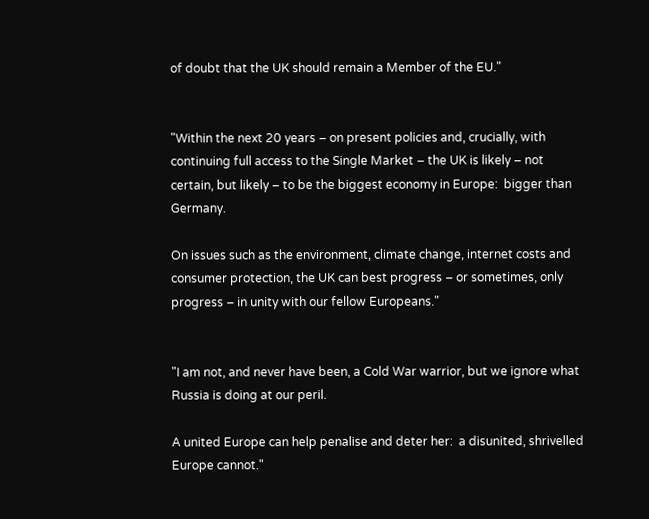of doubt that the UK should remain a Member of the EU."


"Within the next 20 years – on present policies and, crucially, with continuing full access to the Single Market – the UK is likely – not certain, but likely – to be the biggest economy in Europe:  bigger than Germany.

On issues such as the environment, climate change, internet costs and consumer protection, the UK can best progress – or sometimes, only progress – in unity with our fellow Europeans."


"I am not, and never have been, a Cold War warrior, but we ignore what Russia is doing at our peril.

A united Europe can help penalise and deter her:  a disunited, shrivelled Europe cannot."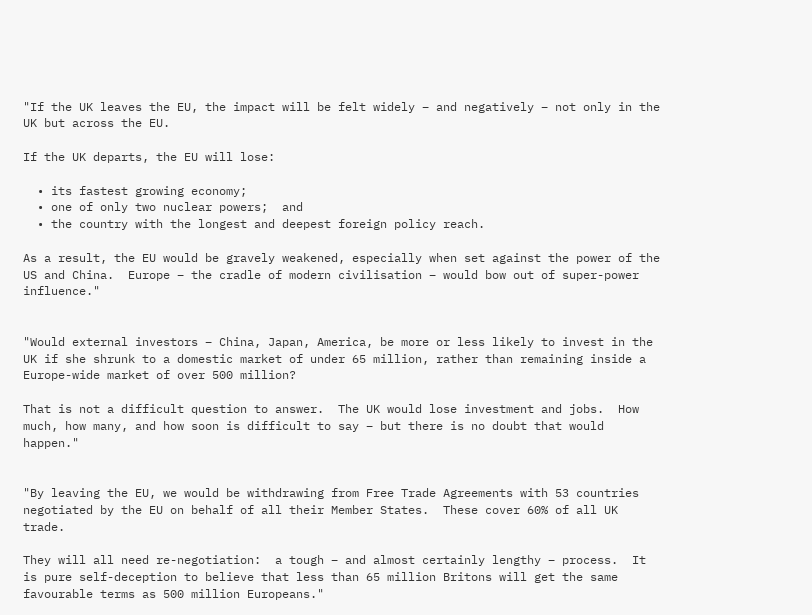"If the UK leaves the EU, the impact will be felt widely – and negatively – not only in the UK but across the EU.

If the UK departs, the EU will lose:

  • its fastest growing economy;
  • one of only two nuclear powers;  and
  • the country with the longest and deepest foreign policy reach.

As a result, the EU would be gravely weakened, especially when set against the power of the US and China.  Europe – the cradle of modern civilisation – would bow out of super-power influence."


"Would external investors – China, Japan, America, be more or less likely to invest in the UK if she shrunk to a domestic market of under 65 million, rather than remaining inside a Europe-wide market of over 500 million?

That is not a difficult question to answer.  The UK would lose investment and jobs.  How much, how many, and how soon is difficult to say – but there is no doubt that would happen."


"By leaving the EU, we would be withdrawing from Free Trade Agreements with 53 countries negotiated by the EU on behalf of all their Member States.  These cover 60% of all UK trade.

They will all need re-negotiation:  a tough – and almost certainly lengthy – process.  It is pure self-deception to believe that less than 65 million Britons will get the same favourable terms as 500 million Europeans."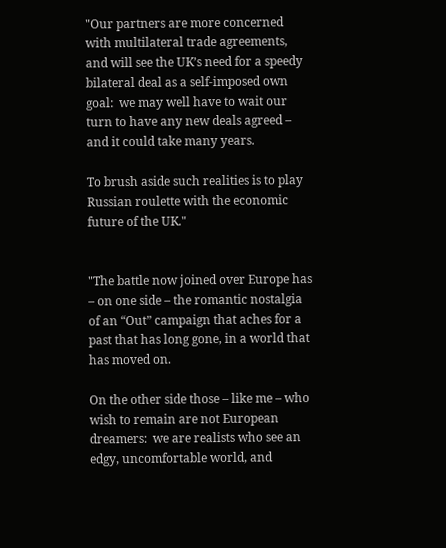"Our partners are more concerned with multilateral trade agreements, and will see the UK’s need for a speedy bilateral deal as a self-imposed own goal:  we may well have to wait our turn to have any new deals agreed – and it could take many years.

To brush aside such realities is to play Russian roulette with the economic future of the UK."


"The battle now joined over Europe has – on one side – the romantic nostalgia of an “Out” campaign that aches for a past that has long gone, in a world that has moved on.

On the other side those – like me – who wish to remain are not European dreamers:  we are realists who see an edgy, uncomfortable world, and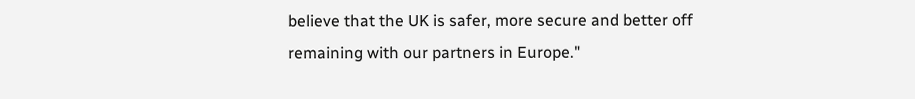believe that the UK is safer, more secure and better off remaining with our partners in Europe."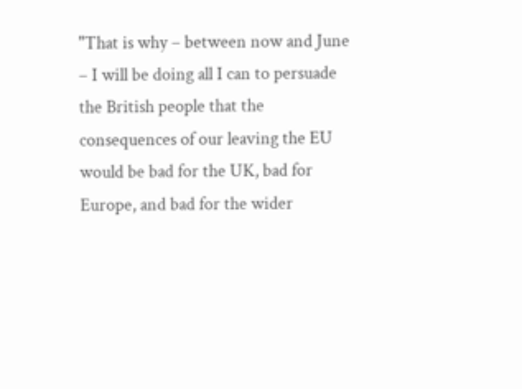"That is why – between now and June – I will be doing all I can to persuade the British people that the consequences of our leaving the EU would be bad for the UK, bad for Europe, and bad for the wider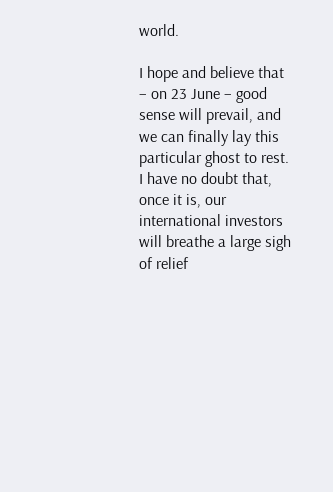world.

I hope and believe that – on 23 June – good sense will prevail, and we can finally lay this particular ghost to rest.  I have no doubt that, once it is, our international investors will breathe a large sigh of relief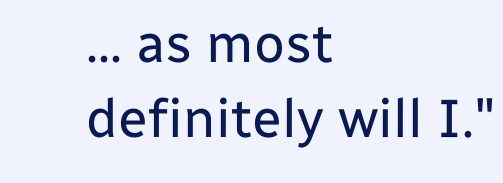… as most definitely will I."